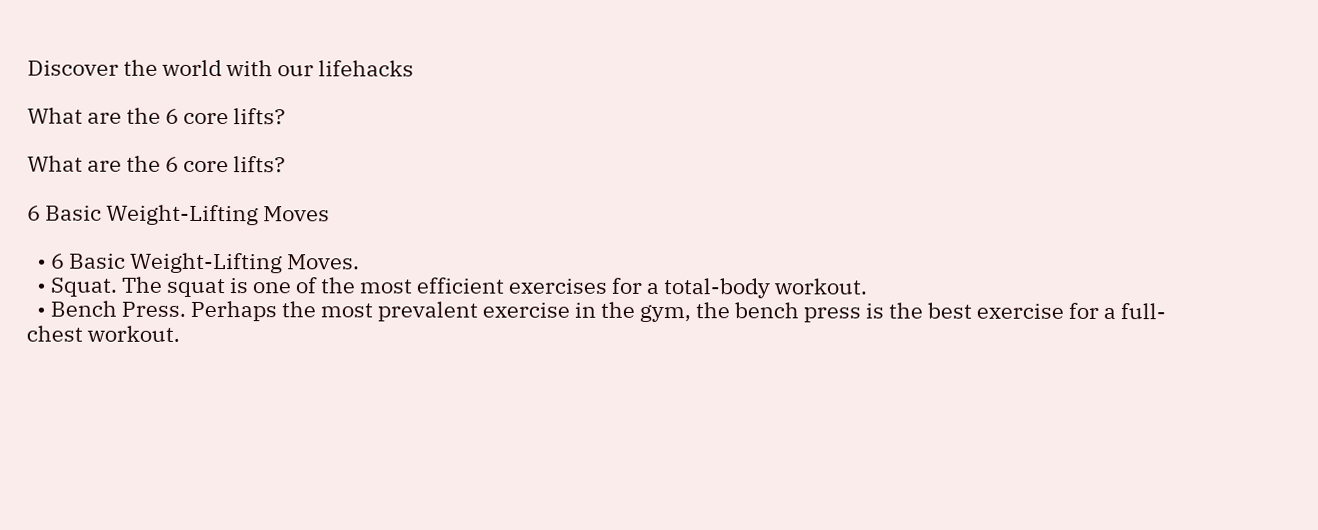Discover the world with our lifehacks

What are the 6 core lifts?

What are the 6 core lifts?

6 Basic Weight-Lifting Moves

  • 6 Basic Weight-Lifting Moves.
  • Squat. The squat is one of the most efficient exercises for a total-body workout.
  • Bench Press. Perhaps the most prevalent exercise in the gym, the bench press is the best exercise for a full-chest workout.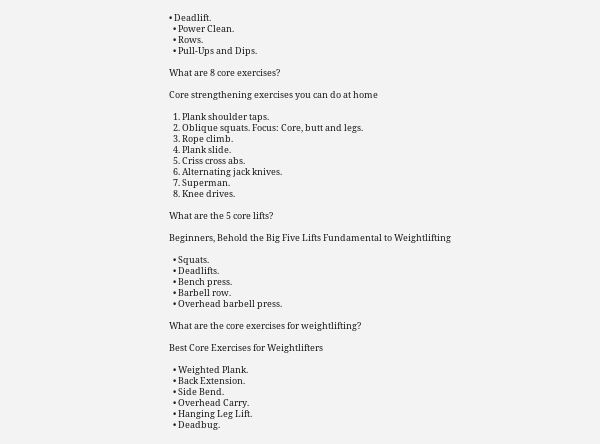• Deadlift.
  • Power Clean.
  • Rows.
  • Pull-Ups and Dips.

What are 8 core exercises?

Core strengthening exercises you can do at home

  1. Plank shoulder taps.
  2. Oblique squats. Focus: Core, butt and legs.
  3. Rope climb.
  4. Plank slide.
  5. Criss cross abs.
  6. Alternating jack knives.
  7. Superman.
  8. Knee drives.

What are the 5 core lifts?

Beginners, Behold the Big Five Lifts Fundamental to Weightlifting

  • Squats.
  • Deadlifts.
  • Bench press.
  • Barbell row.
  • Overhead barbell press.

What are the core exercises for weightlifting?

Best Core Exercises for Weightlifters

  • Weighted Plank.
  • Back Extension.
  • Side Bend.
  • Overhead Carry.
  • Hanging Leg Lift.
  • Deadbug.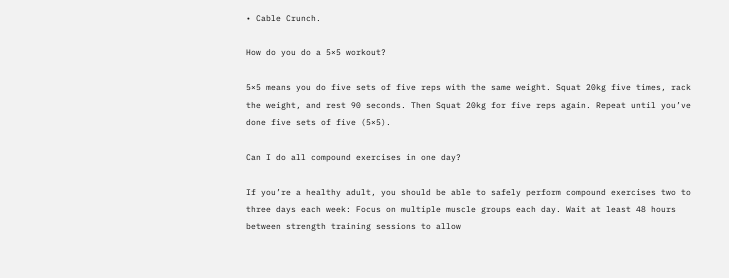• Cable Crunch.

How do you do a 5×5 workout?

5×5 means you do five sets of five reps with the same weight. Squat 20kg five times, rack the weight, and rest 90 seconds. Then Squat 20kg for five reps again. Repeat until you’ve done five sets of five (5×5).

Can I do all compound exercises in one day?

If you’re a healthy adult, you should be able to safely perform compound exercises two to three days each week: Focus on multiple muscle groups each day. Wait at least 48 hours between strength training sessions to allow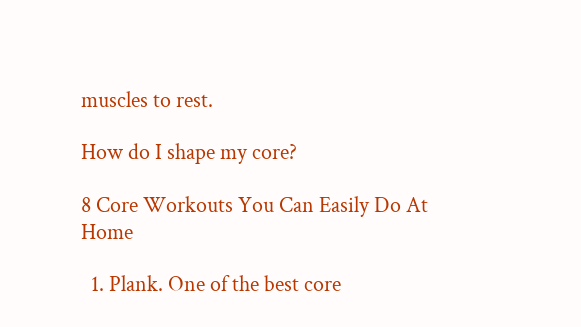muscles to rest.

How do I shape my core?

8 Core Workouts You Can Easily Do At Home

  1. Plank. One of the best core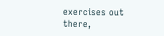exercises out there,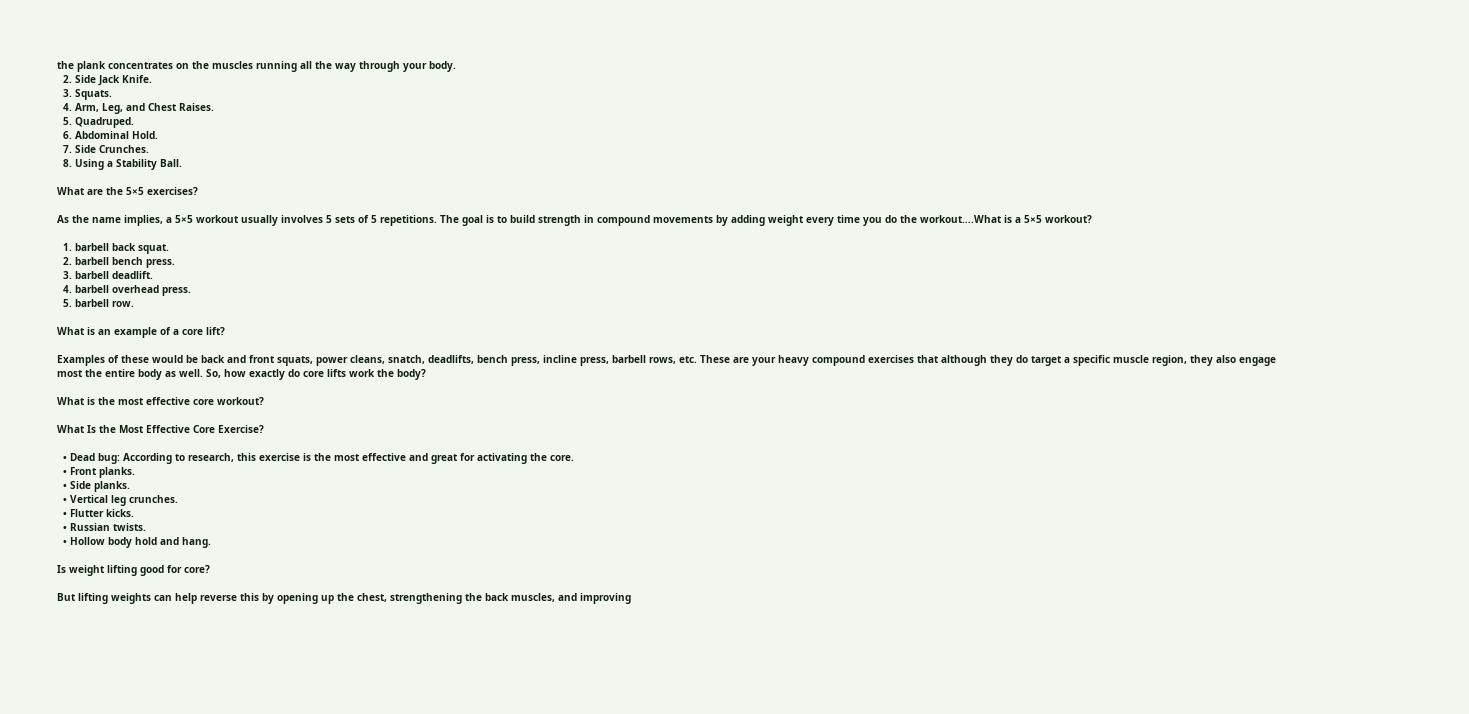the plank concentrates on the muscles running all the way through your body.
  2. Side Jack Knife.
  3. Squats.
  4. Arm, Leg, and Chest Raises.
  5. Quadruped.
  6. Abdominal Hold.
  7. Side Crunches.
  8. Using a Stability Ball.

What are the 5×5 exercises?

As the name implies, a 5×5 workout usually involves 5 sets of 5 repetitions. The goal is to build strength in compound movements by adding weight every time you do the workout….What is a 5×5 workout?

  1. barbell back squat.
  2. barbell bench press.
  3. barbell deadlift.
  4. barbell overhead press.
  5. barbell row.

What is an example of a core lift?

Examples of these would be back and front squats, power cleans, snatch, deadlifts, bench press, incline press, barbell rows, etc. These are your heavy compound exercises that although they do target a specific muscle region, they also engage most the entire body as well. So, how exactly do core lifts work the body?

What is the most effective core workout?

What Is the Most Effective Core Exercise?

  • Dead bug: According to research, this exercise is the most effective and great for activating the core.
  • Front planks.
  • Side planks.
  • Vertical leg crunches.
  • Flutter kicks.
  • Russian twists.
  • Hollow body hold and hang.

Is weight lifting good for core?

But lifting weights can help reverse this by opening up the chest, strengthening the back muscles, and improving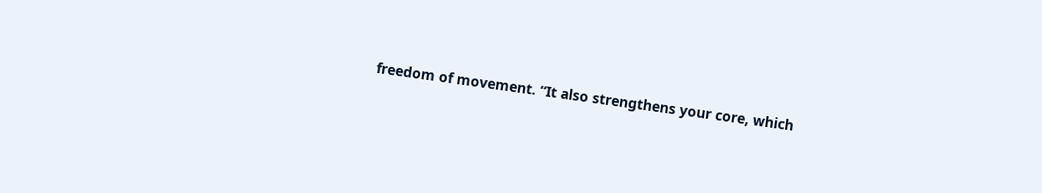freedom of movement. “It also strengthens your core, which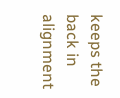keeps the back in alignment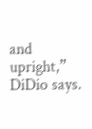and upright,” DiDio says.